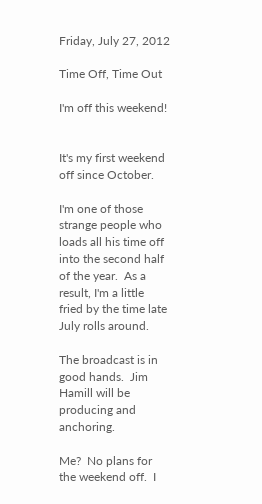Friday, July 27, 2012

Time Off, Time Out

I'm off this weekend!


It's my first weekend off since October.

I'm one of those strange people who loads all his time off into the second half of the year.  As a result, I'm a little fried by the time late July rolls around.

The broadcast is in good hands.  Jim Hamill will be producing and anchoring.

Me?  No plans for the weekend off.  I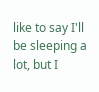like to say I'll be sleeping a lot, but I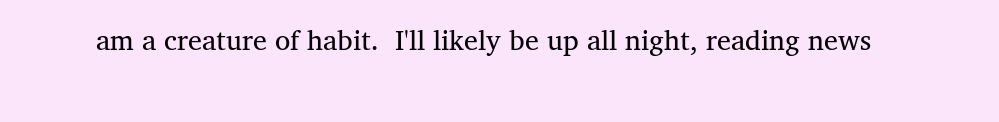am a creature of habit.  I'll likely be up all night, reading news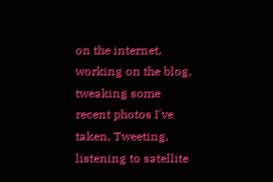on the internet, working on the blog, tweaking some recent photos I've taken, Tweeting, listening to satellite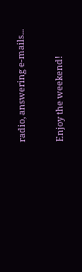radio, answering e-mails...

Enjoy the weekend!